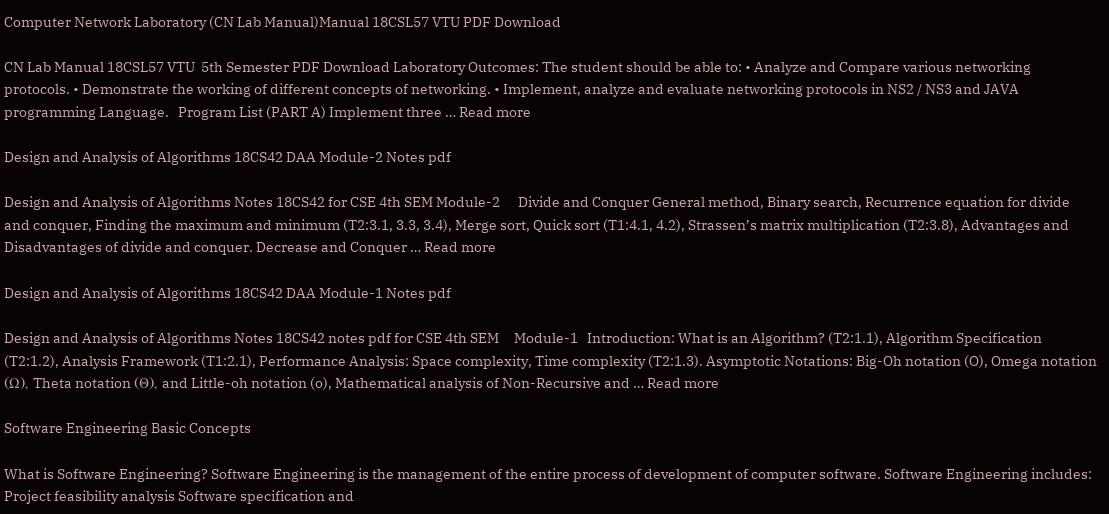Computer Network Laboratory (CN Lab Manual)Manual 18CSL57 VTU PDF Download

CN Lab Manual 18CSL57 VTU  5th Semester PDF Download Laboratory Outcomes: The student should be able to: • Analyze and Compare various networking protocols. • Demonstrate the working of different concepts of networking. • Implement, analyze and evaluate networking protocols in NS2 / NS3 and JAVA programming Language.   Program List (PART A) Implement three … Read more

Design and Analysis of Algorithms 18CS42 DAA Module-2 Notes pdf

Design and Analysis of Algorithms Notes 18CS42 for CSE 4th SEM Module-2      Divide and Conquer General method, Binary search, Recurrence equation for divide and conquer, Finding the maximum and minimum (T2:3.1, 3.3, 3.4), Merge sort, Quick sort (T1:4.1, 4.2), Strassen’s matrix multiplication (T2:3.8), Advantages and Disadvantages of divide and conquer. Decrease and Conquer … Read more

Design and Analysis of Algorithms 18CS42 DAA Module-1 Notes pdf

Design and Analysis of Algorithms Notes 18CS42 notes pdf for CSE 4th SEM     Module-1   Introduction: What is an Algorithm? (T2:1.1), Algorithm Specification (T2:1.2), Analysis Framework (T1:2.1), Performance Analysis: Space complexity, Time complexity (T2:1.3). Asymptotic Notations: Big-Oh notation (O), Omega notation (Ω), Theta notation (Θ), and Little-oh notation (o), Mathematical analysis of Non-Recursive and … Read more

Software Engineering Basic Concepts

What is Software Engineering? Software Engineering is the management of the entire process of development of computer software. Software Engineering includes: Project feasibility analysis Software specification and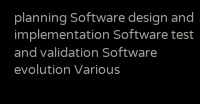planning Software design and implementation Software test and validation Software evolution Various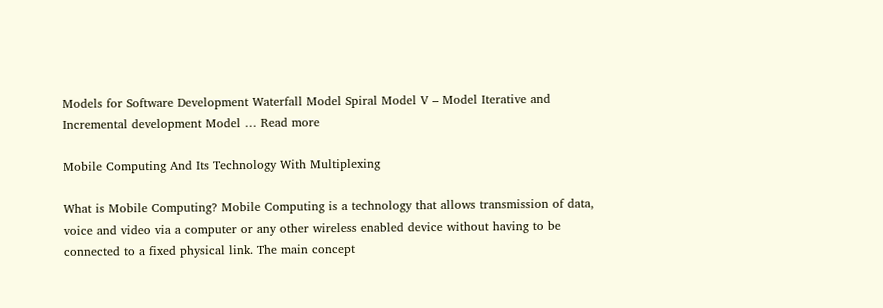Models for Software Development Waterfall Model Spiral Model V – Model Iterative and Incremental development Model … Read more

Mobile Computing And Its Technology With Multiplexing

What is Mobile Computing? Mobile Computing is a technology that allows transmission of data, voice and video via a computer or any other wireless enabled device without having to be connected to a fixed physical link. The main concept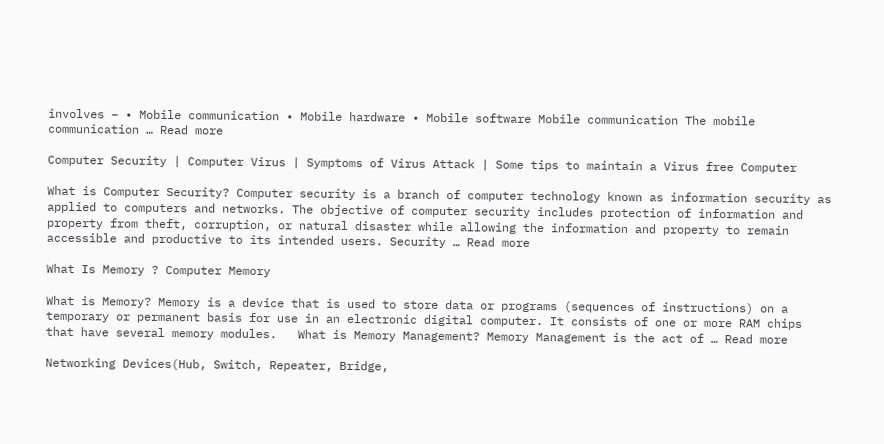involves – • Mobile communication • Mobile hardware • Mobile software Mobile communication The mobile communication … Read more

Computer Security | Computer Virus | Symptoms of Virus Attack | Some tips to maintain a Virus free Computer

What is Computer Security? Computer security is a branch of computer technology known as information security as applied to computers and networks. The objective of computer security includes protection of information and property from theft, corruption, or natural disaster while allowing the information and property to remain accessible and productive to its intended users. Security … Read more

What Is Memory ? Computer Memory

What is Memory? Memory is a device that is used to store data or programs (sequences of instructions) on a temporary or permanent basis for use in an electronic digital computer. It consists of one or more RAM chips that have several memory modules.   What is Memory Management? Memory Management is the act of … Read more

Networking Devices(Hub, Switch, Repeater, Bridge,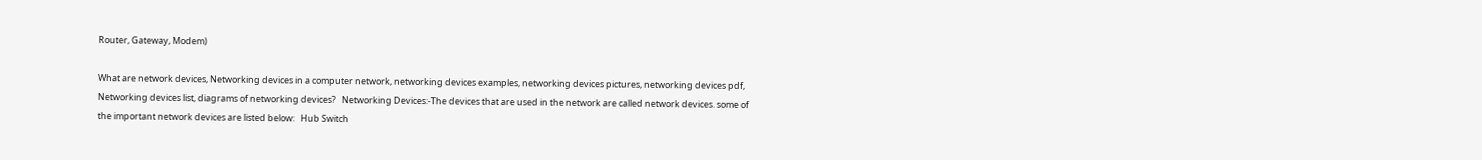Router, Gateway, Modem)

What are network devices, Networking devices in a computer network, networking devices examples, networking devices pictures, networking devices pdf, Networking devices list, diagrams of networking devices?   Networking Devices:-The devices that are used in the network are called network devices. some of the important network devices are listed below:   Hub Switch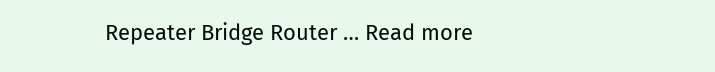Repeater Bridge Router … Read more